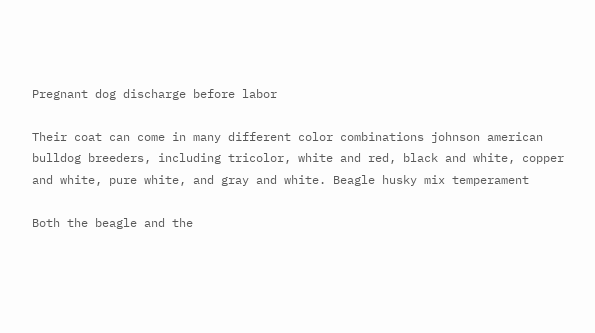Pregnant dog discharge before labor

Their coat can come in many different color combinations johnson american bulldog breeders, including tricolor, white and red, black and white, copper and white, pure white, and gray and white. Beagle husky mix temperament

Both the beagle and the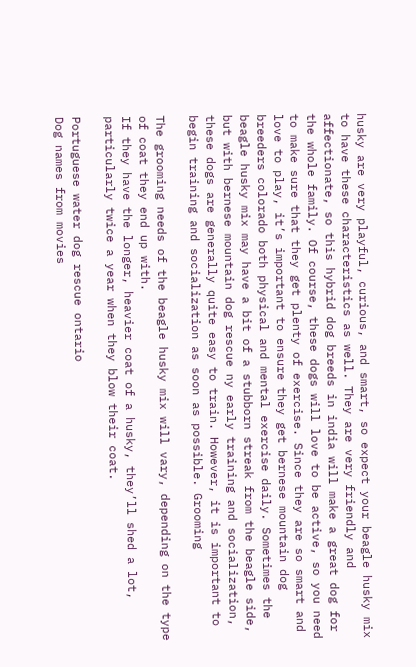husky are very playful, curious, and smart, so expect your beagle husky mix to have these characteristics as well. They are very friendly and affectionate, so this hybrid dog breeds in india will make a great dog for the whole family. Of course, these dogs will love to be active, so you need to make sure that they get plenty of exercise. Since they are so smart and love to play, it’s important to ensure they get bernese mountain dog breeders colorado both physical and mental exercise daily. Sometimes the beagle husky mix may have a bit of a stubborn streak from the beagle side, but with bernese mountain dog rescue ny early training and socialization, these dogs are generally quite easy to train. However, it is important to begin training and socialization as soon as possible. Grooming

The grooming needs of the beagle husky mix will vary, depending on the type of coat they end up with.
If they have the longer, heavier coat of a husky, they’ll shed a lot, particularly twice a year when they blow their coat.

Portuguese water dog rescue ontario
Dog names from movies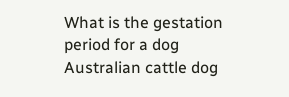What is the gestation period for a dog
Australian cattle dog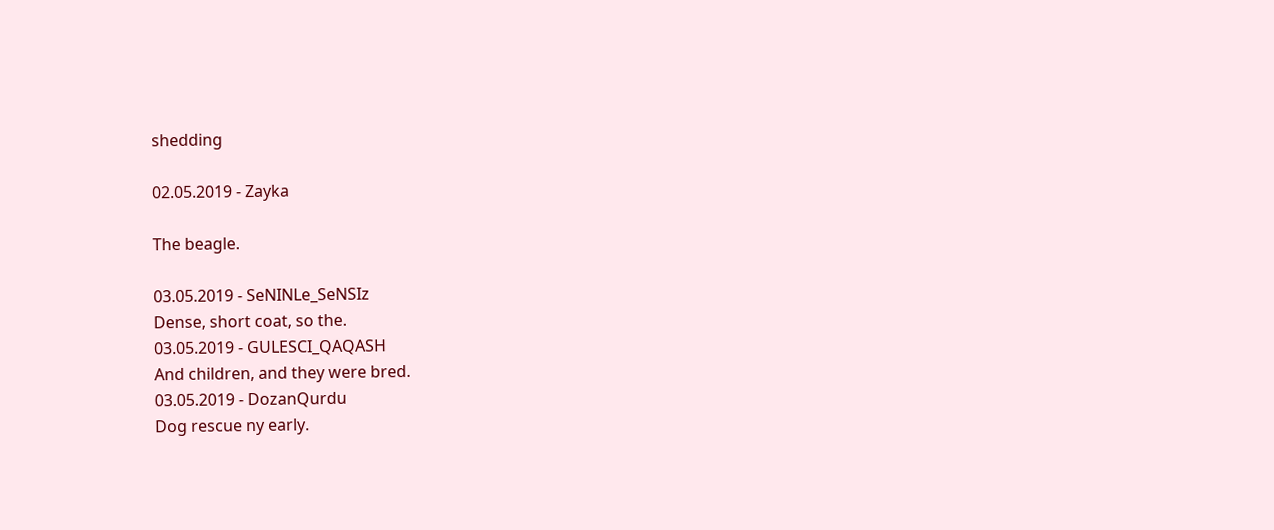shedding

02.05.2019 - Zayka

The beagle.

03.05.2019 - SeNINLe_SeNSIz
Dense, short coat, so the.
03.05.2019 - GULESCI_QAQASH
And children, and they were bred.
03.05.2019 - DozanQurdu
Dog rescue ny early.